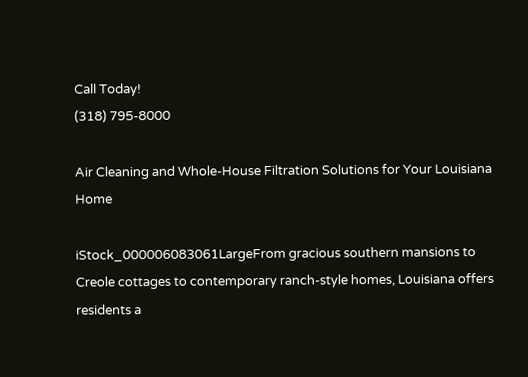Call Today!
(318) 795-8000

Air Cleaning and Whole-House Filtration Solutions for Your Louisiana Home

iStock_000006083061LargeFrom gracious southern mansions to Creole cottages to contemporary ranch-style homes, Louisiana offers residents a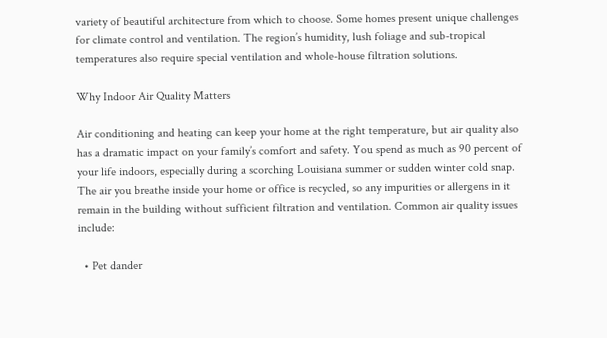variety of beautiful architecture from which to choose. Some homes present unique challenges for climate control and ventilation. The region’s humidity, lush foliage and sub-tropical temperatures also require special ventilation and whole-house filtration solutions.

Why Indoor Air Quality Matters

Air conditioning and heating can keep your home at the right temperature, but air quality also has a dramatic impact on your family’s comfort and safety. You spend as much as 90 percent of your life indoors, especially during a scorching Louisiana summer or sudden winter cold snap. The air you breathe inside your home or office is recycled, so any impurities or allergens in it remain in the building without sufficient filtration and ventilation. Common air quality issues include:

  • Pet dander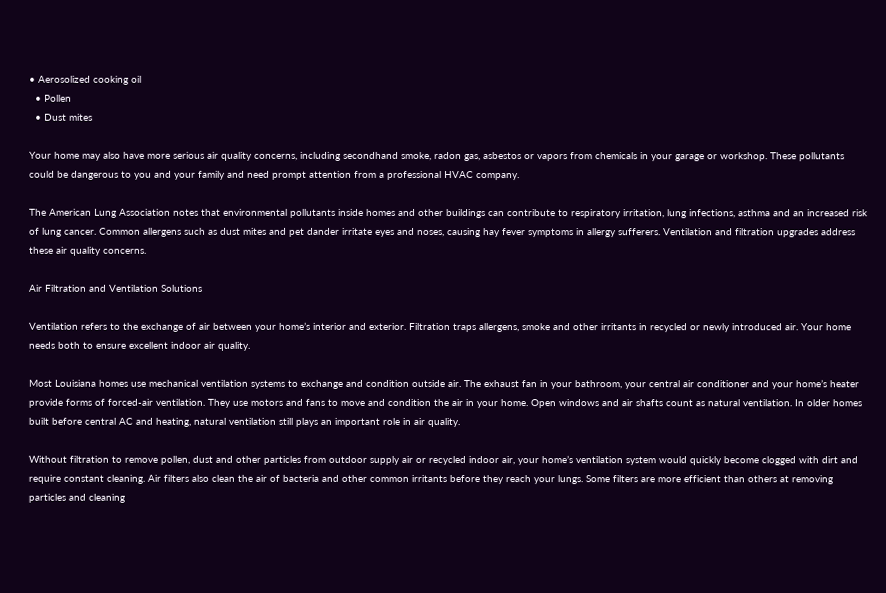• Aerosolized cooking oil
  • Pollen
  • Dust mites

Your home may also have more serious air quality concerns, including secondhand smoke, radon gas, asbestos or vapors from chemicals in your garage or workshop. These pollutants could be dangerous to you and your family and need prompt attention from a professional HVAC company.

The American Lung Association notes that environmental pollutants inside homes and other buildings can contribute to respiratory irritation, lung infections, asthma and an increased risk of lung cancer. Common allergens such as dust mites and pet dander irritate eyes and noses, causing hay fever symptoms in allergy sufferers. Ventilation and filtration upgrades address these air quality concerns.

Air Filtration and Ventilation Solutions

Ventilation refers to the exchange of air between your home’s interior and exterior. Filtration traps allergens, smoke and other irritants in recycled or newly introduced air. Your home needs both to ensure excellent indoor air quality.

Most Louisiana homes use mechanical ventilation systems to exchange and condition outside air. The exhaust fan in your bathroom, your central air conditioner and your home’s heater provide forms of forced-air ventilation. They use motors and fans to move and condition the air in your home. Open windows and air shafts count as natural ventilation. In older homes built before central AC and heating, natural ventilation still plays an important role in air quality.

Without filtration to remove pollen, dust and other particles from outdoor supply air or recycled indoor air, your home’s ventilation system would quickly become clogged with dirt and require constant cleaning. Air filters also clean the air of bacteria and other common irritants before they reach your lungs. Some filters are more efficient than others at removing particles and cleaning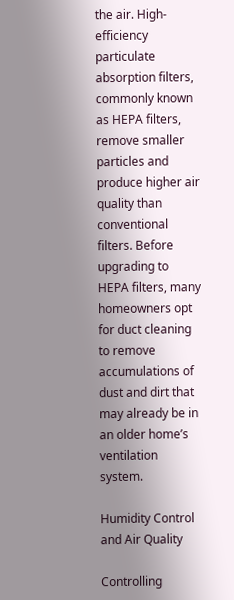the air. High-efficiency particulate absorption filters, commonly known as HEPA filters, remove smaller particles and produce higher air quality than conventional filters. Before upgrading to HEPA filters, many homeowners opt for duct cleaning to remove accumulations of dust and dirt that may already be in an older home’s ventilation system.

Humidity Control and Air Quality

Controlling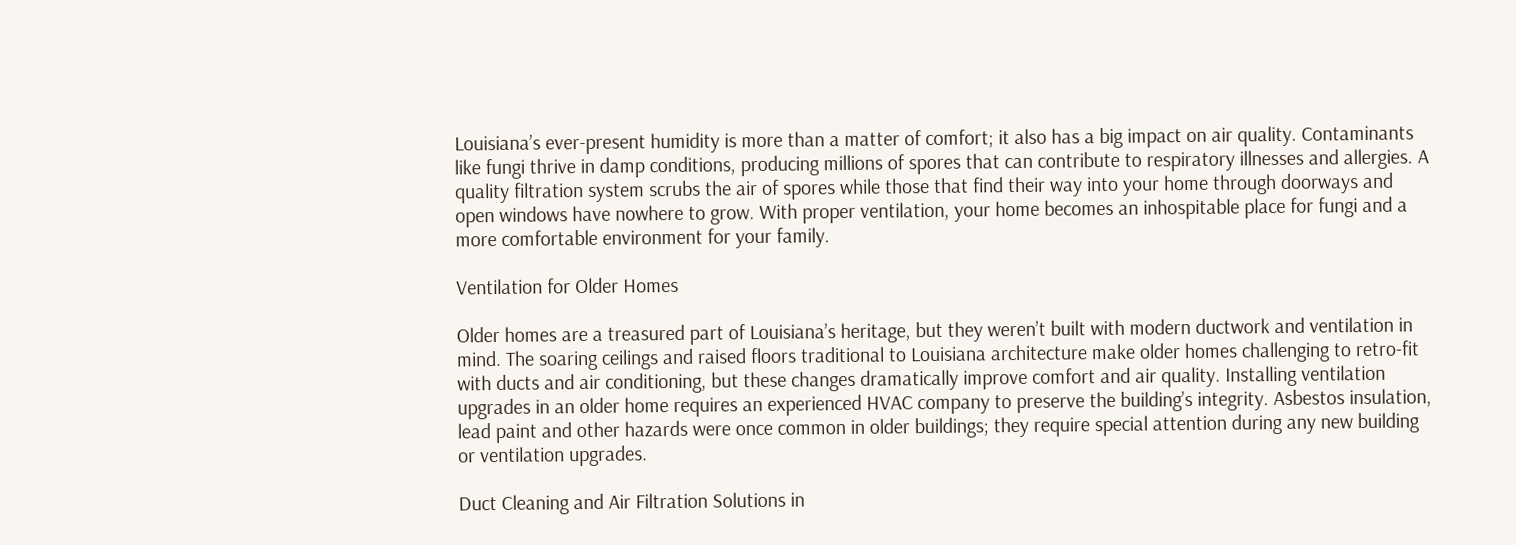Louisiana’s ever-present humidity is more than a matter of comfort; it also has a big impact on air quality. Contaminants like fungi thrive in damp conditions, producing millions of spores that can contribute to respiratory illnesses and allergies. A quality filtration system scrubs the air of spores while those that find their way into your home through doorways and open windows have nowhere to grow. With proper ventilation, your home becomes an inhospitable place for fungi and a more comfortable environment for your family.

Ventilation for Older Homes

Older homes are a treasured part of Louisiana’s heritage, but they weren’t built with modern ductwork and ventilation in mind. The soaring ceilings and raised floors traditional to Louisiana architecture make older homes challenging to retro-fit with ducts and air conditioning, but these changes dramatically improve comfort and air quality. Installing ventilation upgrades in an older home requires an experienced HVAC company to preserve the building’s integrity. Asbestos insulation, lead paint and other hazards were once common in older buildings; they require special attention during any new building or ventilation upgrades.

Duct Cleaning and Air Filtration Solutions in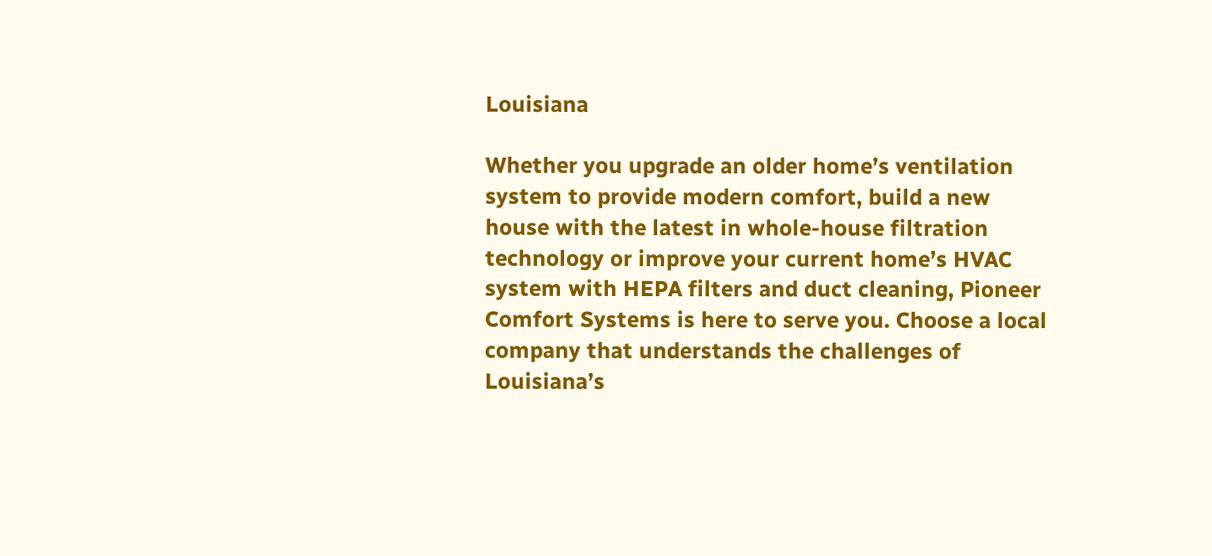Louisiana

Whether you upgrade an older home’s ventilation system to provide modern comfort, build a new house with the latest in whole-house filtration technology or improve your current home’s HVAC system with HEPA filters and duct cleaning, Pioneer Comfort Systems is here to serve you. Choose a local company that understands the challenges of Louisiana’s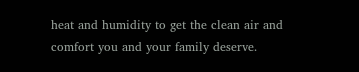heat and humidity to get the clean air and comfort you and your family deserve.